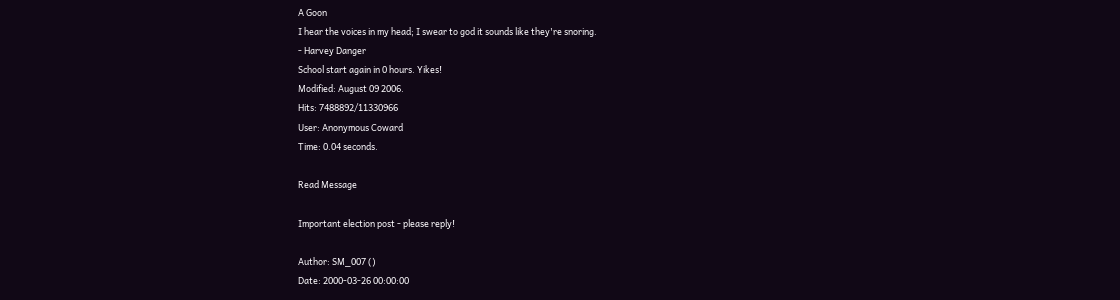A Goon
I hear the voices in my head; I swear to god it sounds like they're snoring.
- Harvey Danger
School start again in 0 hours. Yikes!
Modified: August 09 2006.
Hits: 7488892/11330966
User: Anonymous Coward
Time: 0.04 seconds.

Read Message

Important election post - please reply!

Author: SM_007 ()
Date: 2000-03-26 00:00:00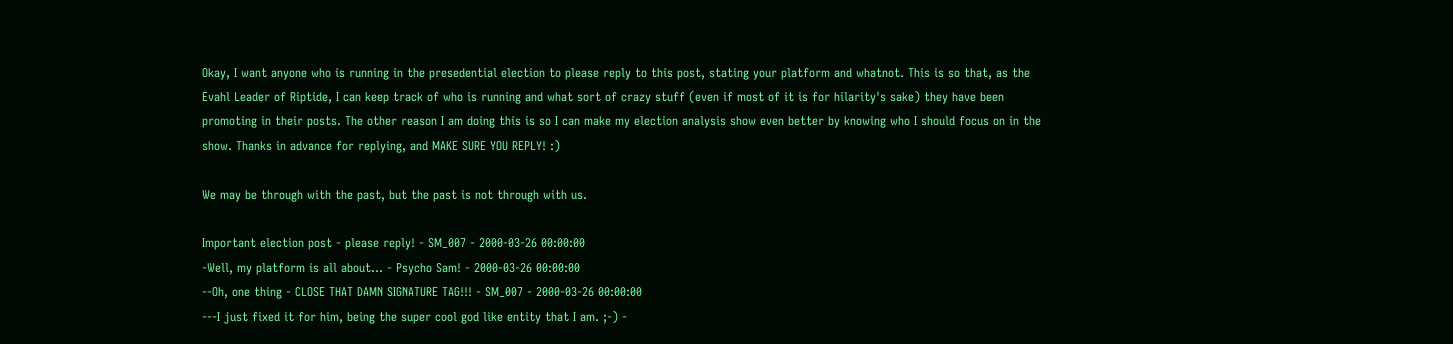Okay, I want anyone who is running in the presedential election to please reply to this post, stating your platform and whatnot. This is so that, as the Evahl Leader of Riptide, I can keep track of who is running and what sort of crazy stuff (even if most of it is for hilarity's sake) they have been promoting in their posts. The other reason I am doing this is so I can make my election analysis show even better by knowing who I should focus on in the show. Thanks in advance for replying, and MAKE SURE YOU REPLY! :)

We may be through with the past, but the past is not through with us.

Important election post - please reply! - SM_007 - 2000-03-26 00:00:00
-Well, my platform is all about... - Psycho Sam! - 2000-03-26 00:00:00
--Oh, one thing - CLOSE THAT DAMN SIGNATURE TAG!!! - SM_007 - 2000-03-26 00:00:00
---I just fixed it for him, being the super cool god like entity that I am. ;-) -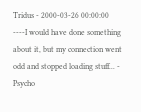Tridus - 2000-03-26 00:00:00
----I would have done something about it, but my connection went odd and stopped loading stuff... - Psycho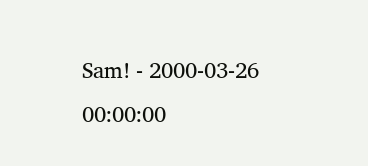Sam! - 2000-03-26 00:00:00